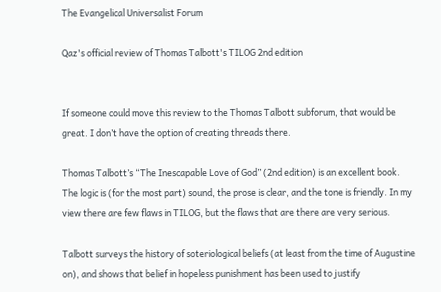The Evangelical Universalist Forum

Qaz's official review of Thomas Talbott's TILOG 2nd edition


If someone could move this review to the Thomas Talbott subforum, that would be great. I don’t have the option of creating threads there.

Thomas Talbott’s “The Inescapable Love of God” (2nd edition) is an excellent book. The logic is (for the most part) sound, the prose is clear, and the tone is friendly. In my view there are few flaws in TILOG, but the flaws that are there are very serious.

Talbott surveys the history of soteriological beliefs (at least from the time of Augustine on), and shows that belief in hopeless punishment has been used to justify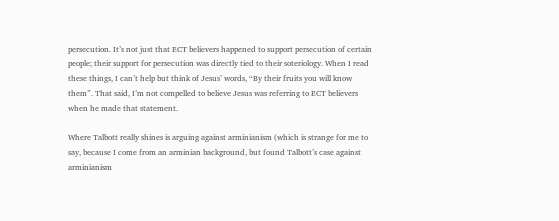persecution. It’s not just that ECT believers happened to support persecution of certain people; their support for persecution was directly tied to their soteriology. When I read these things, I can’t help but think of Jesus’ words, “By their fruits you will know them”. That said, I’m not compelled to believe Jesus was referring to ECT believers when he made that statement.

Where Talbott really shines is arguing against arminianism (which is strange for me to say, because I come from an arminian background, but found Talbott’s case against arminianism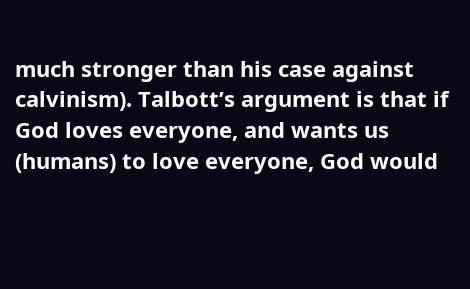much stronger than his case against calvinism). Talbott’s argument is that if God loves everyone, and wants us (humans) to love everyone, God would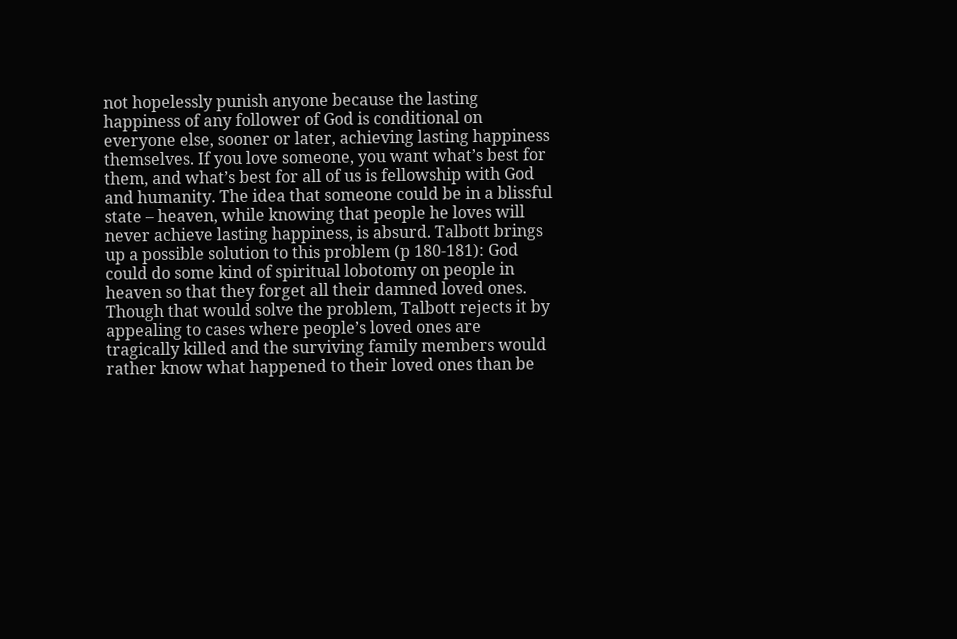not hopelessly punish anyone because the lasting happiness of any follower of God is conditional on everyone else, sooner or later, achieving lasting happiness themselves. If you love someone, you want what’s best for them, and what’s best for all of us is fellowship with God and humanity. The idea that someone could be in a blissful state – heaven, while knowing that people he loves will never achieve lasting happiness, is absurd. Talbott brings up a possible solution to this problem (p 180-181): God could do some kind of spiritual lobotomy on people in heaven so that they forget all their damned loved ones. Though that would solve the problem, Talbott rejects it by appealing to cases where people’s loved ones are tragically killed and the surviving family members would rather know what happened to their loved ones than be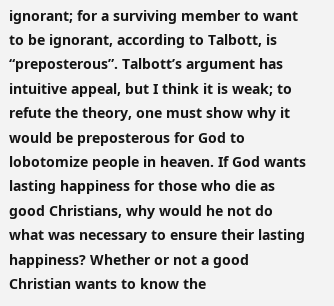ignorant; for a surviving member to want to be ignorant, according to Talbott, is “preposterous”. Talbott’s argument has intuitive appeal, but I think it is weak; to refute the theory, one must show why it would be preposterous for God to lobotomize people in heaven. If God wants lasting happiness for those who die as good Christians, why would he not do what was necessary to ensure their lasting happiness? Whether or not a good Christian wants to know the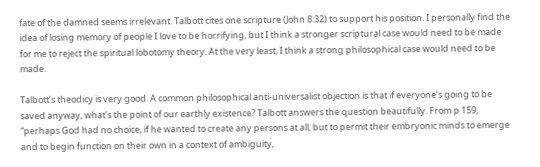fate of the damned seems irrelevant. Talbott cites one scripture (John 8:32) to support his position. I personally find the idea of losing memory of people I love to be horrifying, but I think a stronger scriptural case would need to be made for me to reject the spiritual lobotomy theory. At the very least, I think a strong philosophical case would need to be made.

Talbott’s theodicy is very good. A common philosophical anti-universalist objection is that if everyone’s going to be saved anyway, what’s the point of our earthly existence? Talbott answers the question beautifully. From p 159, “perhaps God had no choice, if he wanted to create any persons at all, but to permit their embryonic minds to emerge and to begin function on their own in a context of ambiguity,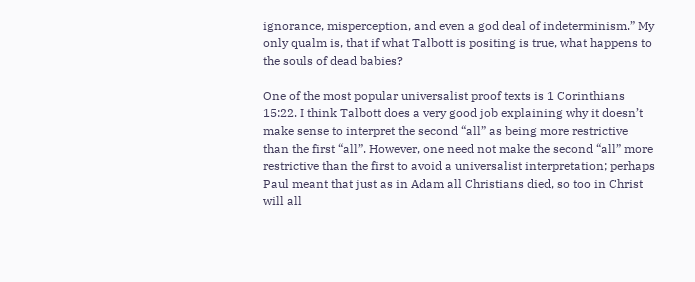ignorance, misperception, and even a god deal of indeterminism.” My only qualm is, that if what Talbott is positing is true, what happens to the souls of dead babies?

One of the most popular universalist proof texts is 1 Corinthians 15:22. I think Talbott does a very good job explaining why it doesn’t make sense to interpret the second “all” as being more restrictive than the first “all”. However, one need not make the second “all” more restrictive than the first to avoid a universalist interpretation; perhaps Paul meant that just as in Adam all Christians died, so too in Christ will all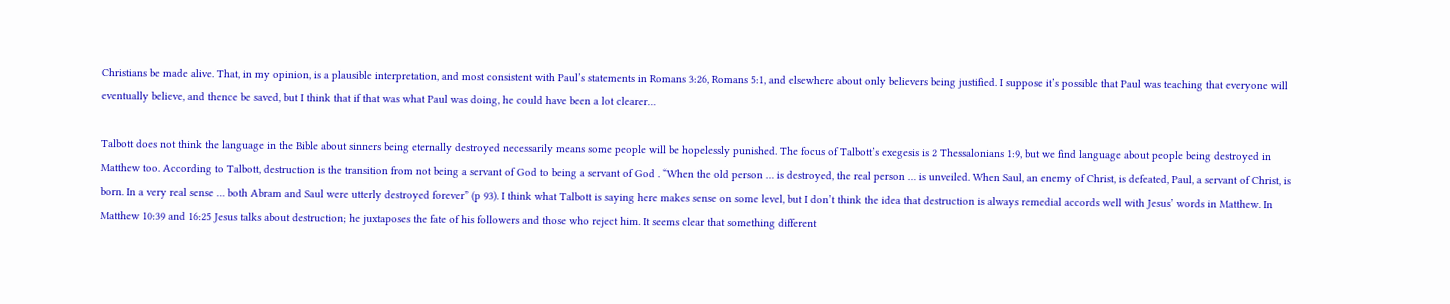Christians be made alive. That, in my opinion, is a plausible interpretation, and most consistent with Paul’s statements in Romans 3:26, Romans 5:1, and elsewhere about only believers being justified. I suppose it’s possible that Paul was teaching that everyone will eventually believe, and thence be saved, but I think that if that was what Paul was doing, he could have been a lot clearer…

Talbott does not think the language in the Bible about sinners being eternally destroyed necessarily means some people will be hopelessly punished. The focus of Talbott’s exegesis is 2 Thessalonians 1:9, but we find language about people being destroyed in Matthew too. According to Talbott, destruction is the transition from not being a servant of God to being a servant of God . “When the old person … is destroyed, the real person … is unveiled. When Saul, an enemy of Christ, is defeated, Paul, a servant of Christ, is born. In a very real sense … both Abram and Saul were utterly destroyed forever” (p 93). I think what Talbott is saying here makes sense on some level, but I don’t think the idea that destruction is always remedial accords well with Jesus’ words in Matthew. In Matthew 10:39 and 16:25 Jesus talks about destruction; he juxtaposes the fate of his followers and those who reject him. It seems clear that something different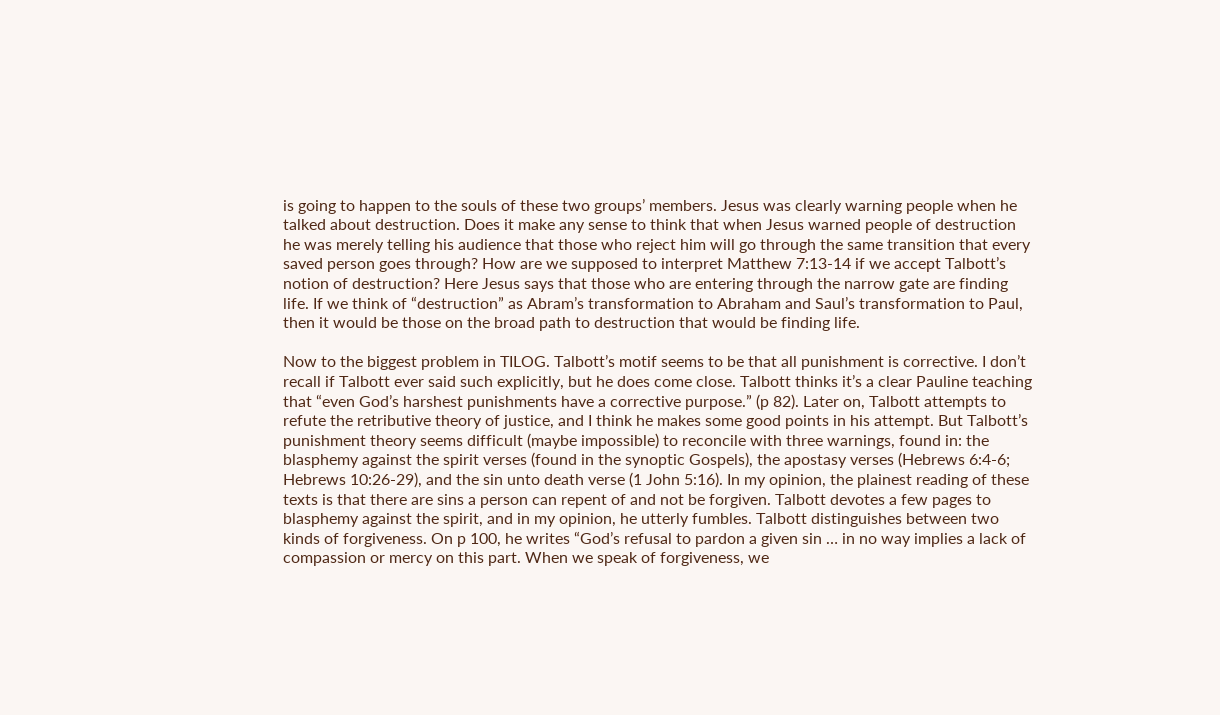is going to happen to the souls of these two groups’ members. Jesus was clearly warning people when he talked about destruction. Does it make any sense to think that when Jesus warned people of destruction he was merely telling his audience that those who reject him will go through the same transition that every saved person goes through? How are we supposed to interpret Matthew 7:13-14 if we accept Talbott’s notion of destruction? Here Jesus says that those who are entering through the narrow gate are finding life. If we think of “destruction” as Abram’s transformation to Abraham and Saul’s transformation to Paul, then it would be those on the broad path to destruction that would be finding life.

Now to the biggest problem in TILOG. Talbott’s motif seems to be that all punishment is corrective. I don’t recall if Talbott ever said such explicitly, but he does come close. Talbott thinks it’s a clear Pauline teaching that “even God’s harshest punishments have a corrective purpose.” (p 82). Later on, Talbott attempts to refute the retributive theory of justice, and I think he makes some good points in his attempt. But Talbott’s punishment theory seems difficult (maybe impossible) to reconcile with three warnings, found in: the blasphemy against the spirit verses (found in the synoptic Gospels), the apostasy verses (Hebrews 6:4-6; Hebrews 10:26-29), and the sin unto death verse (1 John 5:16). In my opinion, the plainest reading of these texts is that there are sins a person can repent of and not be forgiven. Talbott devotes a few pages to blasphemy against the spirit, and in my opinion, he utterly fumbles. Talbott distinguishes between two kinds of forgiveness. On p 100, he writes “God’s refusal to pardon a given sin … in no way implies a lack of compassion or mercy on this part. When we speak of forgiveness, we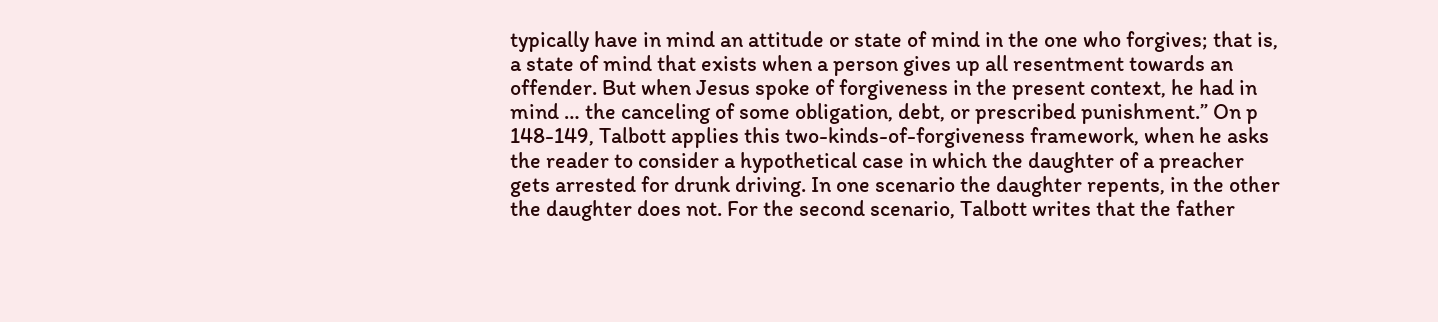typically have in mind an attitude or state of mind in the one who forgives; that is, a state of mind that exists when a person gives up all resentment towards an offender. But when Jesus spoke of forgiveness in the present context, he had in mind … the canceling of some obligation, debt, or prescribed punishment.” On p 148-149, Talbott applies this two-kinds-of-forgiveness framework, when he asks the reader to consider a hypothetical case in which the daughter of a preacher gets arrested for drunk driving. In one scenario the daughter repents, in the other the daughter does not. For the second scenario, Talbott writes that the father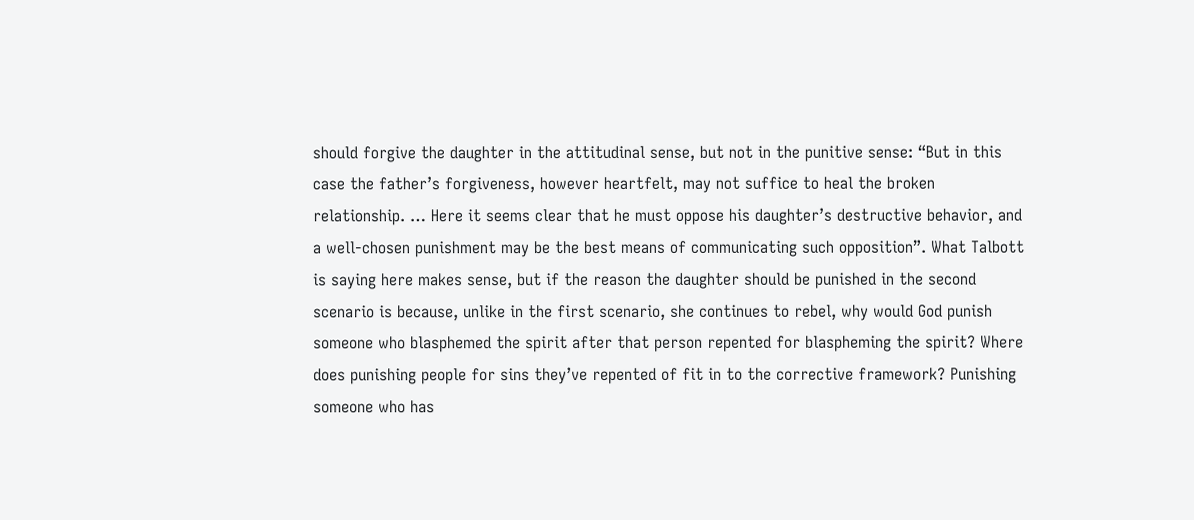should forgive the daughter in the attitudinal sense, but not in the punitive sense: “But in this case the father’s forgiveness, however heartfelt, may not suffice to heal the broken relationship. … Here it seems clear that he must oppose his daughter’s destructive behavior, and a well-chosen punishment may be the best means of communicating such opposition”. What Talbott is saying here makes sense, but if the reason the daughter should be punished in the second scenario is because, unlike in the first scenario, she continues to rebel, why would God punish someone who blasphemed the spirit after that person repented for blaspheming the spirit? Where does punishing people for sins they’ve repented of fit in to the corrective framework? Punishing someone who has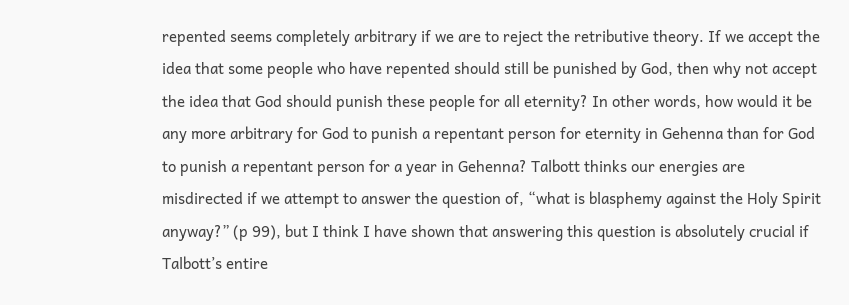repented seems completely arbitrary if we are to reject the retributive theory. If we accept the idea that some people who have repented should still be punished by God, then why not accept the idea that God should punish these people for all eternity? In other words, how would it be any more arbitrary for God to punish a repentant person for eternity in Gehenna than for God to punish a repentant person for a year in Gehenna? Talbott thinks our energies are misdirected if we attempt to answer the question of, “what is blasphemy against the Holy Spirit anyway?” (p 99), but I think I have shown that answering this question is absolutely crucial if Talbott’s entire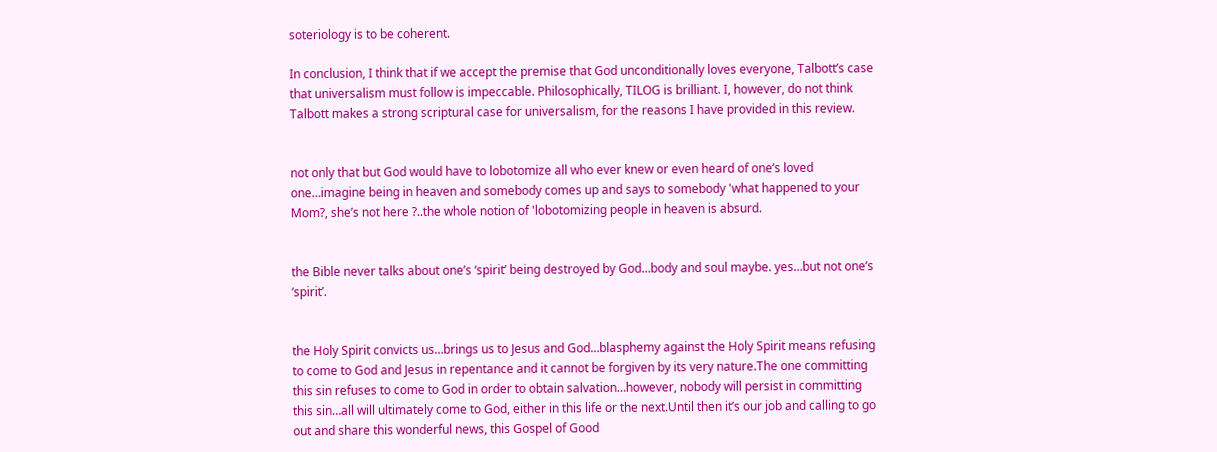soteriology is to be coherent.

In conclusion, I think that if we accept the premise that God unconditionally loves everyone, Talbott’s case that universalism must follow is impeccable. Philosophically, TILOG is brilliant. I, however, do not think Talbott makes a strong scriptural case for universalism, for the reasons I have provided in this review.


not only that but God would have to lobotomize all who ever knew or even heard of one’s loved one…imagine being in heaven and somebody comes up and says to somebody 'what happened to your Mom?, she’s not here ?..the whole notion of 'lobotomizing people in heaven is absurd.


the Bible never talks about one’s ‘spirit’ being destroyed by God…body and soul maybe. yes…but not one’s ‘spirit’.


the Holy Spirit convicts us…brings us to Jesus and God…blasphemy against the Holy Spirit means refusing to come to God and Jesus in repentance and it cannot be forgiven by its very nature.The one committing this sin refuses to come to God in order to obtain salvation…however, nobody will persist in committing this sin…all will ultimately come to God, either in this life or the next.Until then it’s our job and calling to go out and share this wonderful news, this Gospel of Good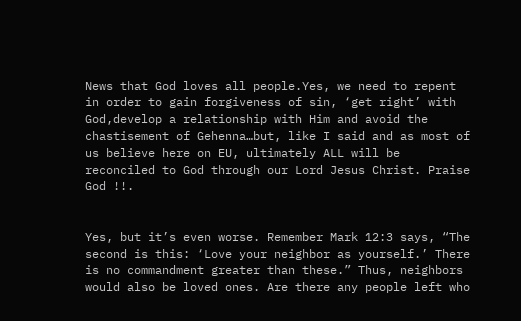News that God loves all people.Yes, we need to repent in order to gain forgiveness of sin, ‘get right’ with God,develop a relationship with Him and avoid the chastisement of Gehenna…but, like I said and as most of us believe here on EU, ultimately ALL will be reconciled to God through our Lord Jesus Christ. Praise God !!.


Yes, but it’s even worse. Remember Mark 12:3 says, “The second is this: ‘Love your neighbor as yourself.’ There is no commandment greater than these.” Thus, neighbors would also be loved ones. Are there any people left who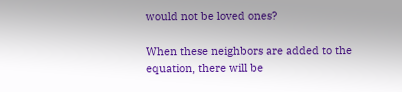would not be loved ones?

When these neighbors are added to the equation, there will be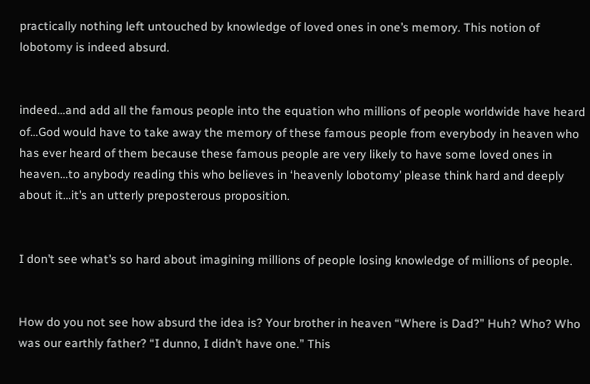practically nothing left untouched by knowledge of loved ones in one’s memory. This notion of lobotomy is indeed absurd.


indeed…and add all the famous people into the equation who millions of people worldwide have heard of…God would have to take away the memory of these famous people from everybody in heaven who has ever heard of them because these famous people are very likely to have some loved ones in heaven…to anybody reading this who believes in ‘heavenly lobotomy’ please think hard and deeply about it…it’s an utterly preposterous proposition.


I don’t see what’s so hard about imagining millions of people losing knowledge of millions of people.


How do you not see how absurd the idea is? Your brother in heaven “Where is Dad?” Huh? Who? Who was our earthly father? “I dunno, I didn’t have one.” This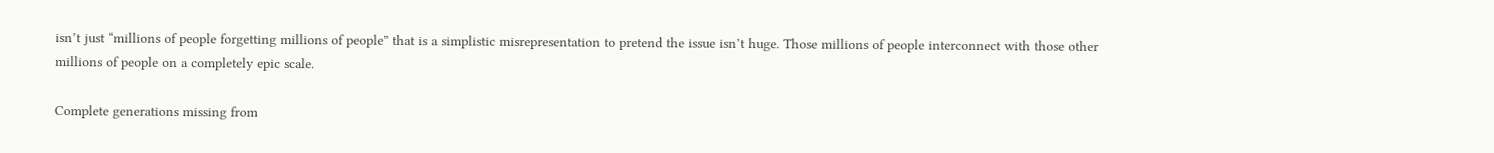isn’t just “millions of people forgetting millions of people” that is a simplistic misrepresentation to pretend the issue isn’t huge. Those millions of people interconnect with those other millions of people on a completely epic scale.

Complete generations missing from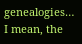genealogies… I mean, the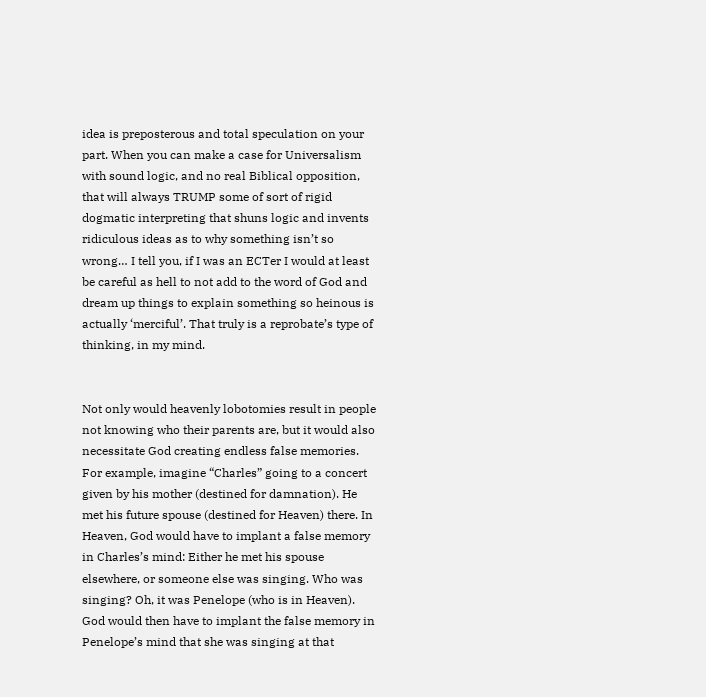idea is preposterous and total speculation on your part. When you can make a case for Universalism with sound logic, and no real Biblical opposition, that will always TRUMP some of sort of rigid dogmatic interpreting that shuns logic and invents ridiculous ideas as to why something isn’t so wrong… I tell you, if I was an ECTer I would at least be careful as hell to not add to the word of God and dream up things to explain something so heinous is actually ‘merciful’. That truly is a reprobate’s type of thinking, in my mind.


Not only would heavenly lobotomies result in people not knowing who their parents are, but it would also necessitate God creating endless false memories. For example, imagine “Charles” going to a concert given by his mother (destined for damnation). He met his future spouse (destined for Heaven) there. In Heaven, God would have to implant a false memory in Charles’s mind: Either he met his spouse elsewhere, or someone else was singing. Who was singing? Oh, it was Penelope (who is in Heaven). God would then have to implant the false memory in Penelope’s mind that she was singing at that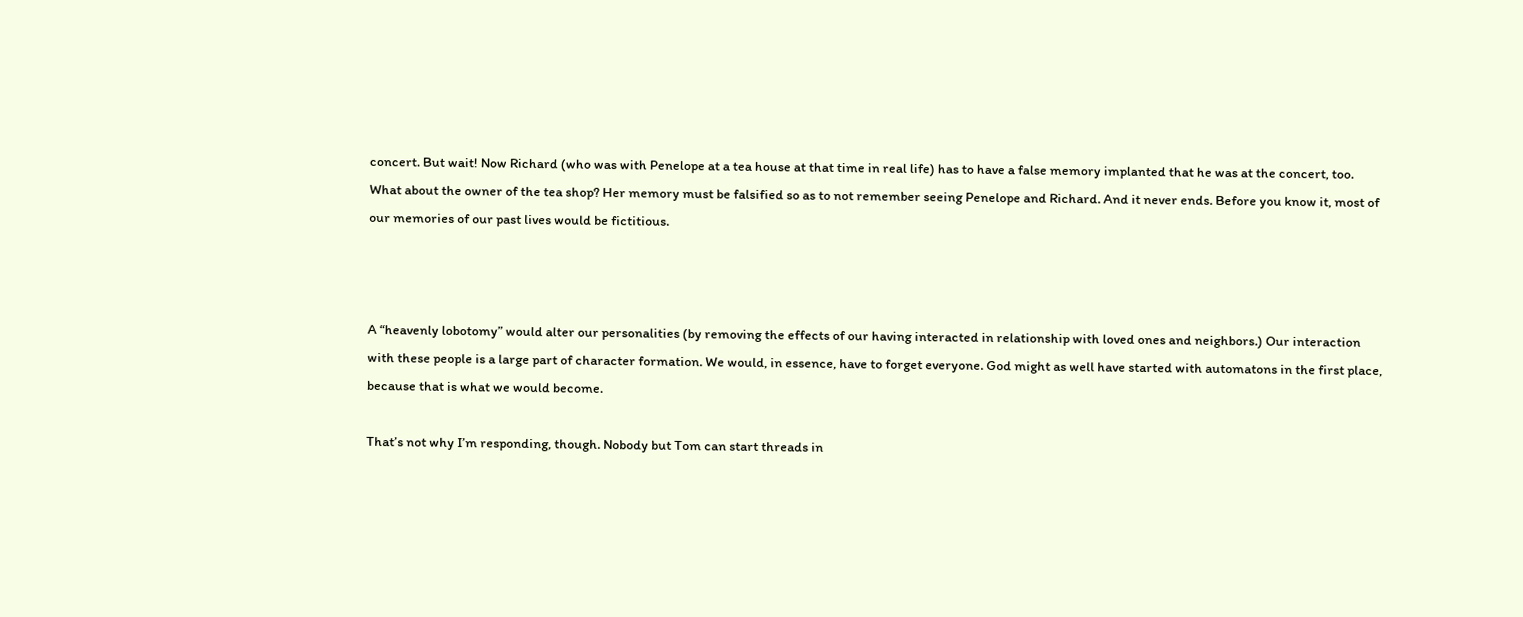concert. But wait! Now Richard (who was with Penelope at a tea house at that time in real life) has to have a false memory implanted that he was at the concert, too. What about the owner of the tea shop? Her memory must be falsified so as to not remember seeing Penelope and Richard. And it never ends. Before you know it, most of our memories of our past lives would be fictitious.



A “heavenly lobotomy” would alter our personalities (by removing the effects of our having interacted in relationship with loved ones and neighbors.) Our interaction with these people is a large part of character formation. We would, in essence, have to forget everyone. God might as well have started with automatons in the first place, because that is what we would become.

That’s not why I’m responding, though. Nobody but Tom can start threads in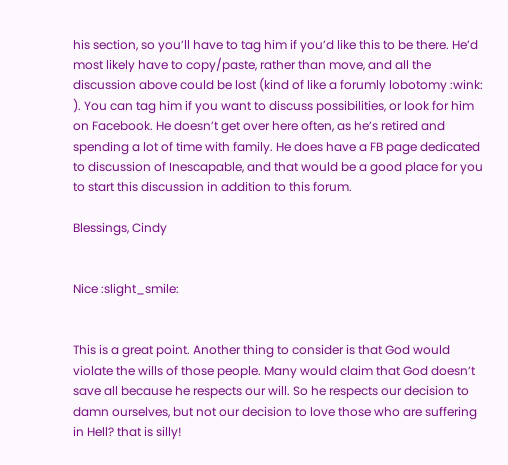his section, so you’ll have to tag him if you’d like this to be there. He’d most likely have to copy/paste, rather than move, and all the discussion above could be lost (kind of like a forumly lobotomy :wink: ). You can tag him if you want to discuss possibilities, or look for him on Facebook. He doesn’t get over here often, as he’s retired and spending a lot of time with family. He does have a FB page dedicated to discussion of Inescapable, and that would be a good place for you to start this discussion in addition to this forum.

Blessings, Cindy


Nice :slight_smile:


This is a great point. Another thing to consider is that God would violate the wills of those people. Many would claim that God doesn’t save all because he respects our will. So he respects our decision to damn ourselves, but not our decision to love those who are suffering in Hell? that is silly!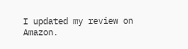I updated my review on Amazon.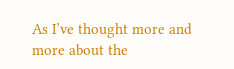As I’ve thought more and more about the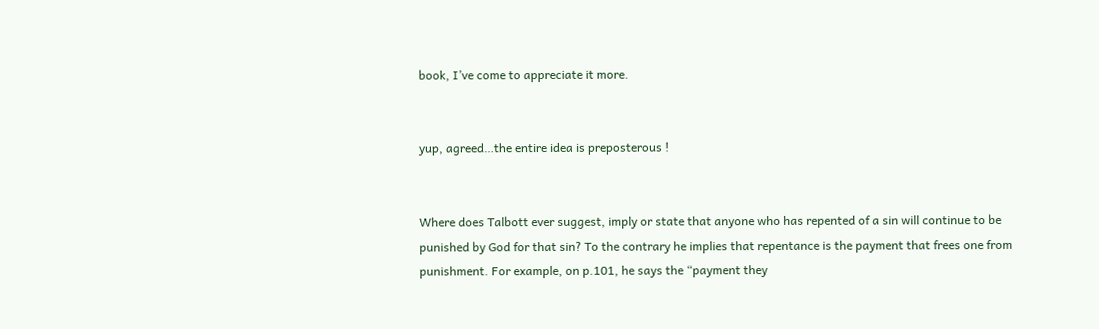book, I’ve come to appreciate it more.


yup, agreed…the entire idea is preposterous !


Where does Talbott ever suggest, imply or state that anyone who has repented of a sin will continue to be punished by God for that sin? To the contrary he implies that repentance is the payment that frees one from punishment. For example, on p.101, he says the “payment they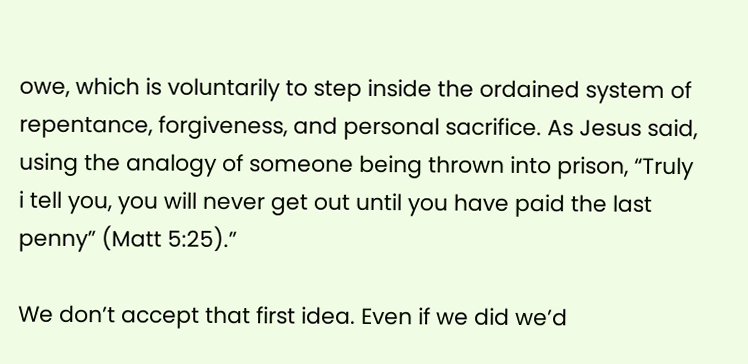owe, which is voluntarily to step inside the ordained system of repentance, forgiveness, and personal sacrifice. As Jesus said, using the analogy of someone being thrown into prison, “Truly i tell you, you will never get out until you have paid the last penny” (Matt 5:25).”

We don’t accept that first idea. Even if we did we’d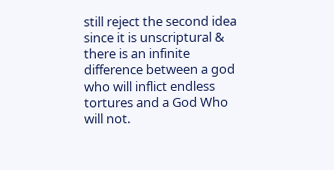still reject the second idea since it is unscriptural & there is an infinite difference between a god who will inflict endless tortures and a God Who will not.